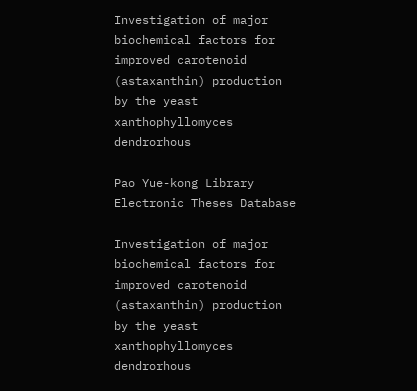Investigation of major biochemical factors for improved carotenoid (astaxanthin) production by the yeast xanthophyllomyces dendrorhous

Pao Yue-kong Library Electronic Theses Database

Investigation of major biochemical factors for improved carotenoid (astaxanthin) production by the yeast xanthophyllomyces dendrorhous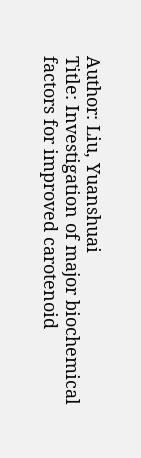Author: Liu, Yuanshuai
Title: Investigation of major biochemical factors for improved carotenoid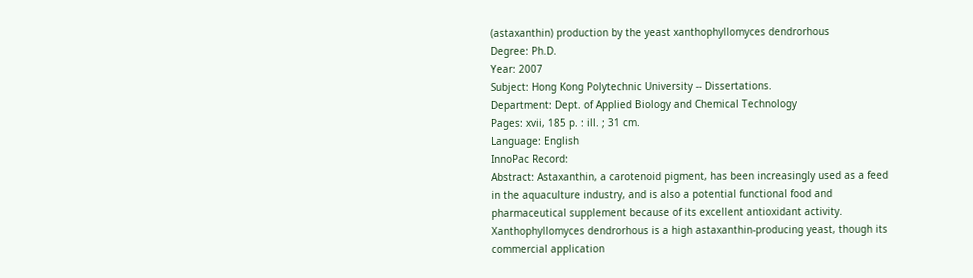(astaxanthin) production by the yeast xanthophyllomyces dendrorhous
Degree: Ph.D.
Year: 2007
Subject: Hong Kong Polytechnic University -- Dissertations.
Department: Dept. of Applied Biology and Chemical Technology
Pages: xvii, 185 p. : ill. ; 31 cm.
Language: English
InnoPac Record:
Abstract: Astaxanthin, a carotenoid pigment, has been increasingly used as a feed in the aquaculture industry, and is also a potential functional food and pharmaceutical supplement because of its excellent antioxidant activity. Xanthophyllomyces dendrorhous is a high astaxanthin-producing yeast, though its commercial application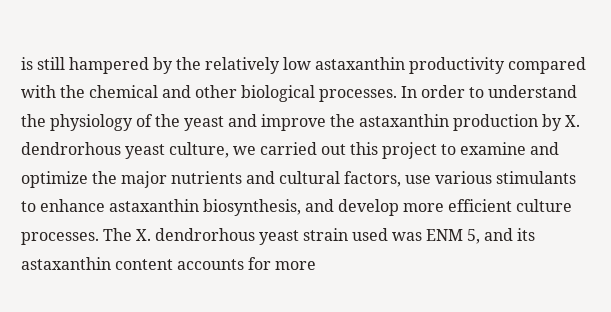is still hampered by the relatively low astaxanthin productivity compared with the chemical and other biological processes. In order to understand the physiology of the yeast and improve the astaxanthin production by X. dendrorhous yeast culture, we carried out this project to examine and optimize the major nutrients and cultural factors, use various stimulants to enhance astaxanthin biosynthesis, and develop more efficient culture processes. The X. dendrorhous yeast strain used was ENM 5, and its astaxanthin content accounts for more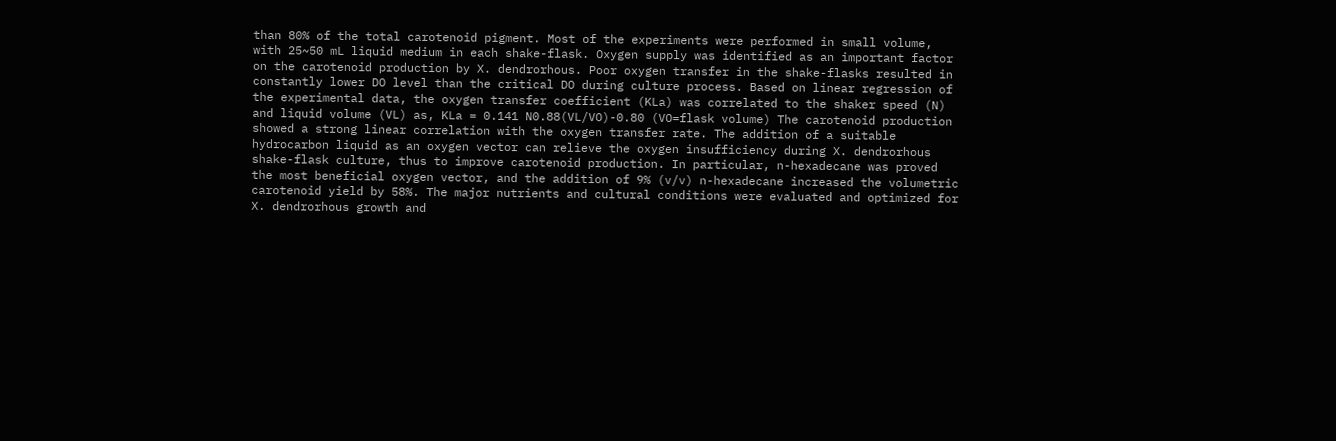than 80% of the total carotenoid pigment. Most of the experiments were performed in small volume, with 25~50 mL liquid medium in each shake-flask. Oxygen supply was identified as an important factor on the carotenoid production by X. dendrorhous. Poor oxygen transfer in the shake-flasks resulted in constantly lower DO level than the critical DO during culture process. Based on linear regression of the experimental data, the oxygen transfer coefficient (KLa) was correlated to the shaker speed (N) and liquid volume (VL) as, KLa = 0.141 N0.88(VL/VO)-0.80 (VO=flask volume) The carotenoid production showed a strong linear correlation with the oxygen transfer rate. The addition of a suitable hydrocarbon liquid as an oxygen vector can relieve the oxygen insufficiency during X. dendrorhous shake-flask culture, thus to improve carotenoid production. In particular, n-hexadecane was proved the most beneficial oxygen vector, and the addition of 9% (v/v) n-hexadecane increased the volumetric carotenoid yield by 58%. The major nutrients and cultural conditions were evaluated and optimized for X. dendrorhous growth and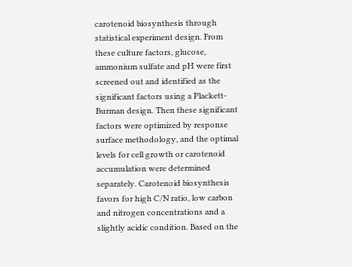carotenoid biosynthesis through statistical experiment design. From these culture factors, glucose, ammonium sulfate and pH were first screened out and identified as the significant factors using a Plackett-Burman design. Then these significant factors were optimized by response surface methodology, and the optimal levels for cell growth or carotenoid accumulation were determined separately. Carotenoid biosynthesis favors for high C/N ratio, low carbon and nitrogen concentrations and a slightly acidic condition. Based on the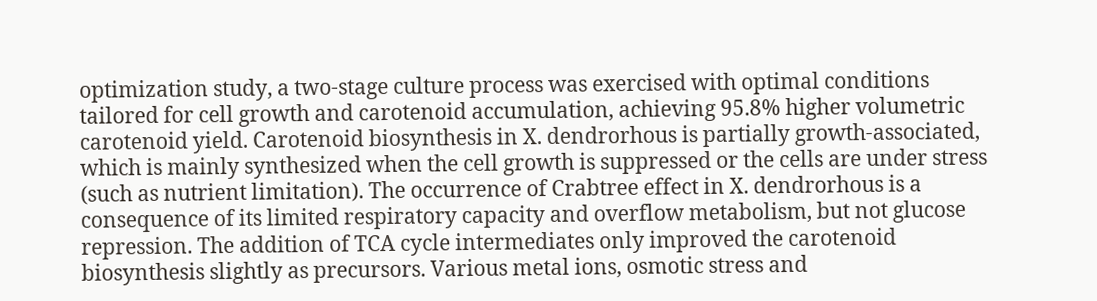optimization study, a two-stage culture process was exercised with optimal conditions tailored for cell growth and carotenoid accumulation, achieving 95.8% higher volumetric carotenoid yield. Carotenoid biosynthesis in X. dendrorhous is partially growth-associated, which is mainly synthesized when the cell growth is suppressed or the cells are under stress (such as nutrient limitation). The occurrence of Crabtree effect in X. dendrorhous is a consequence of its limited respiratory capacity and overflow metabolism, but not glucose repression. The addition of TCA cycle intermediates only improved the carotenoid biosynthesis slightly as precursors. Various metal ions, osmotic stress and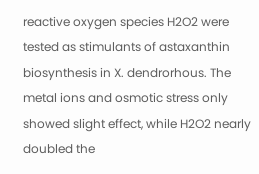reactive oxygen species H2O2 were tested as stimulants of astaxanthin biosynthesis in X. dendrorhous. The metal ions and osmotic stress only showed slight effect, while H2O2 nearly doubled the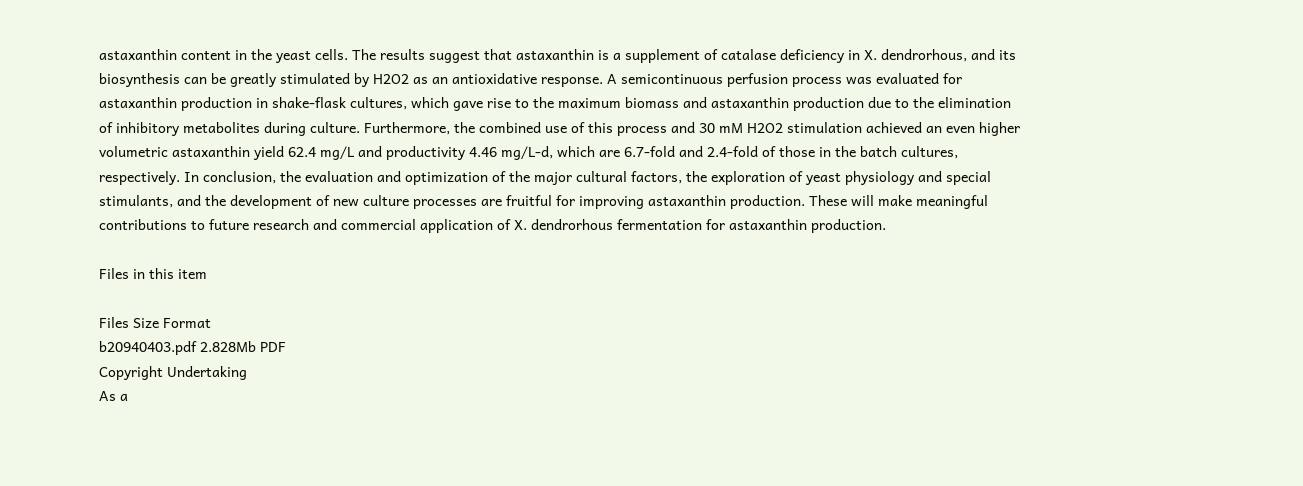astaxanthin content in the yeast cells. The results suggest that astaxanthin is a supplement of catalase deficiency in X. dendrorhous, and its biosynthesis can be greatly stimulated by H2O2 as an antioxidative response. A semicontinuous perfusion process was evaluated for astaxanthin production in shake-flask cultures, which gave rise to the maximum biomass and astaxanthin production due to the elimination of inhibitory metabolites during culture. Furthermore, the combined use of this process and 30 mM H2O2 stimulation achieved an even higher volumetric astaxanthin yield 62.4 mg/L and productivity 4.46 mg/L-d, which are 6.7-fold and 2.4-fold of those in the batch cultures, respectively. In conclusion, the evaluation and optimization of the major cultural factors, the exploration of yeast physiology and special stimulants, and the development of new culture processes are fruitful for improving astaxanthin production. These will make meaningful contributions to future research and commercial application of X. dendrorhous fermentation for astaxanthin production.

Files in this item

Files Size Format
b20940403.pdf 2.828Mb PDF
Copyright Undertaking
As a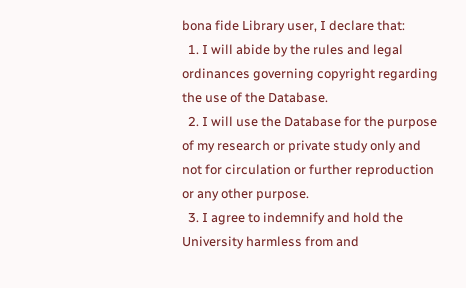bona fide Library user, I declare that:
  1. I will abide by the rules and legal ordinances governing copyright regarding the use of the Database.
  2. I will use the Database for the purpose of my research or private study only and not for circulation or further reproduction or any other purpose.
  3. I agree to indemnify and hold the University harmless from and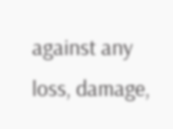against any loss, damage,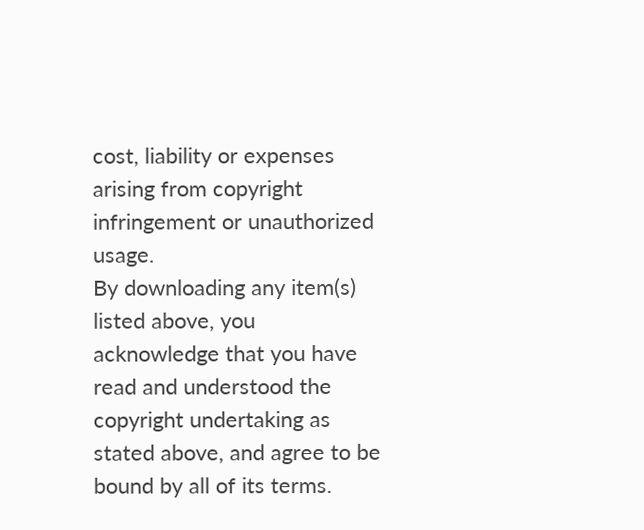cost, liability or expenses arising from copyright infringement or unauthorized usage.
By downloading any item(s) listed above, you acknowledge that you have read and understood the copyright undertaking as stated above, and agree to be bound by all of its terms.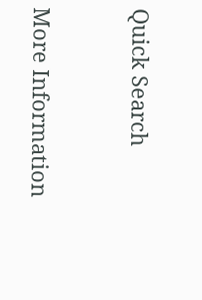Quick Search


More Information